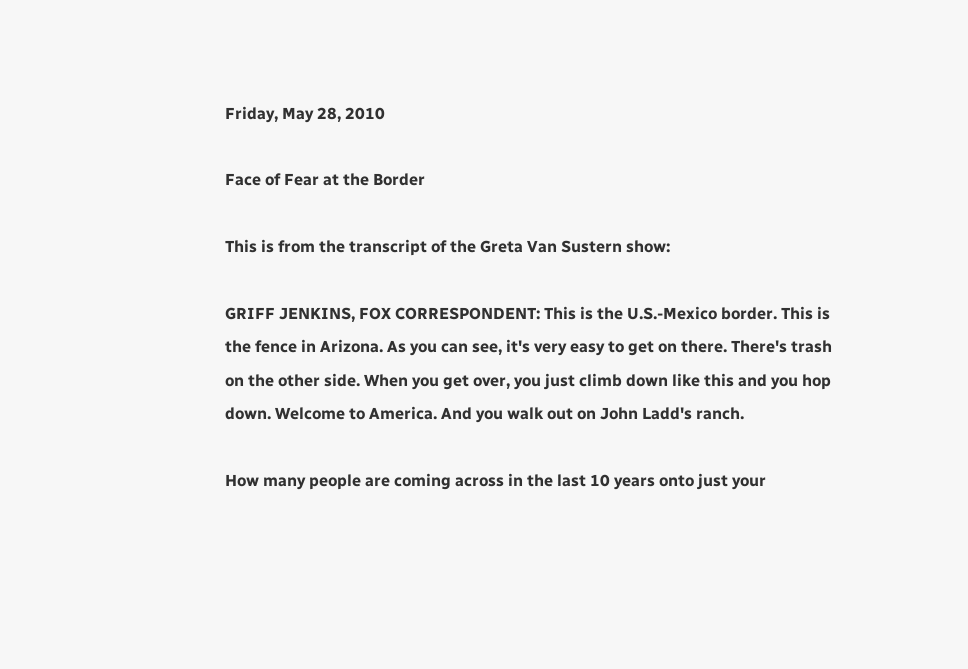Friday, May 28, 2010

Face of Fear at the Border

This is from the transcript of the Greta Van Sustern show:

GRIFF JENKINS, FOX CORRESPONDENT: This is the U.S.-Mexico border. This is the fence in Arizona. As you can see, it's very easy to get on there. There's trash on the other side. When you get over, you just climb down like this and you hop down. Welcome to America. And you walk out on John Ladd's ranch.

How many people are coming across in the last 10 years onto just your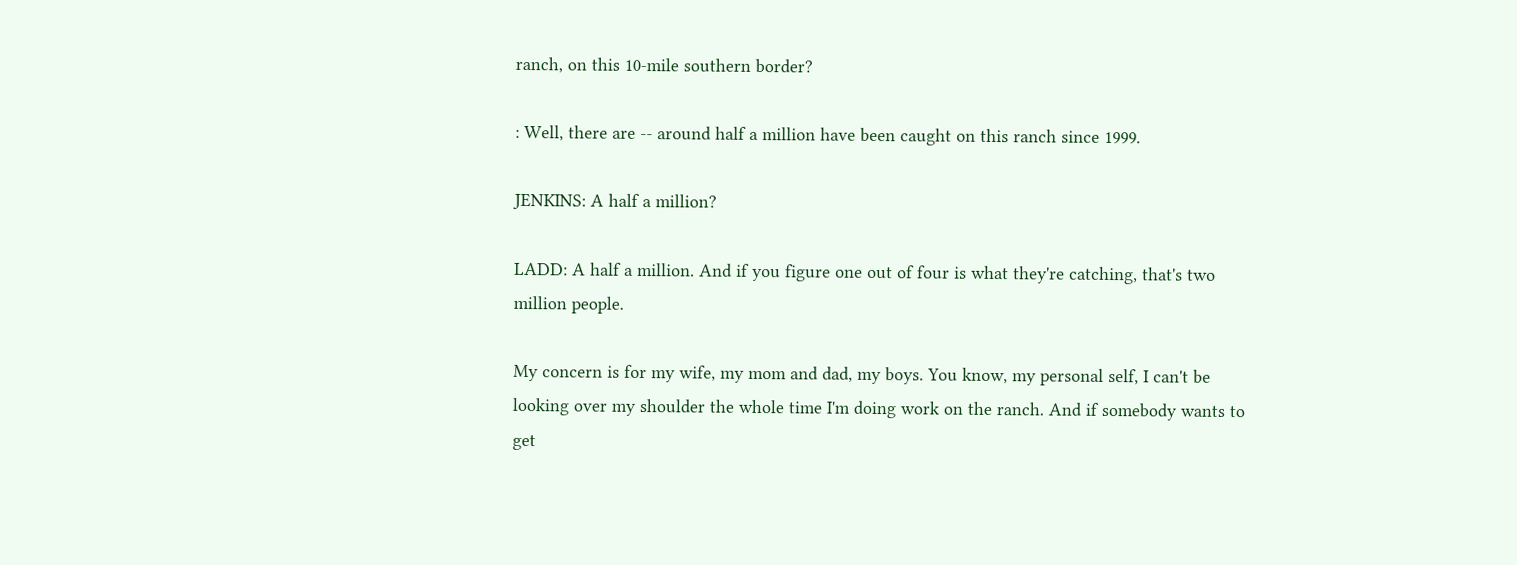ranch, on this 10-mile southern border?

: Well, there are -- around half a million have been caught on this ranch since 1999.

JENKINS: A half a million?

LADD: A half a million. And if you figure one out of four is what they're catching, that's two million people.

My concern is for my wife, my mom and dad, my boys. You know, my personal self, I can't be looking over my shoulder the whole time I'm doing work on the ranch. And if somebody wants to get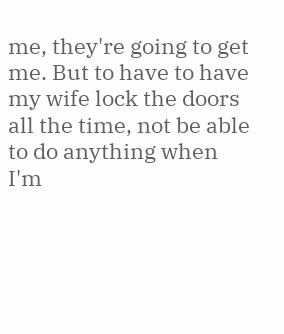me, they're going to get me. But to have to have my wife lock the doors all the time, not be able to do anything when I'm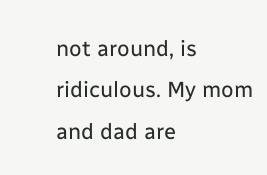not around, is ridiculous. My mom and dad are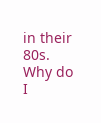in their 80s. Why do I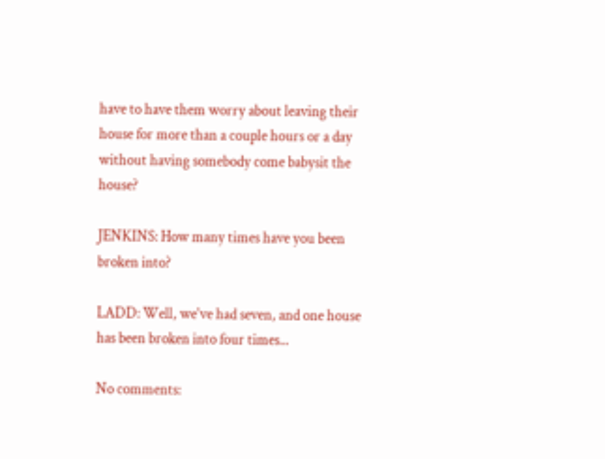have to have them worry about leaving their house for more than a couple hours or a day without having somebody come babysit the house?

JENKINS: How many times have you been broken into?

LADD: Well, we've had seven, and one house has been broken into four times...

No comments: